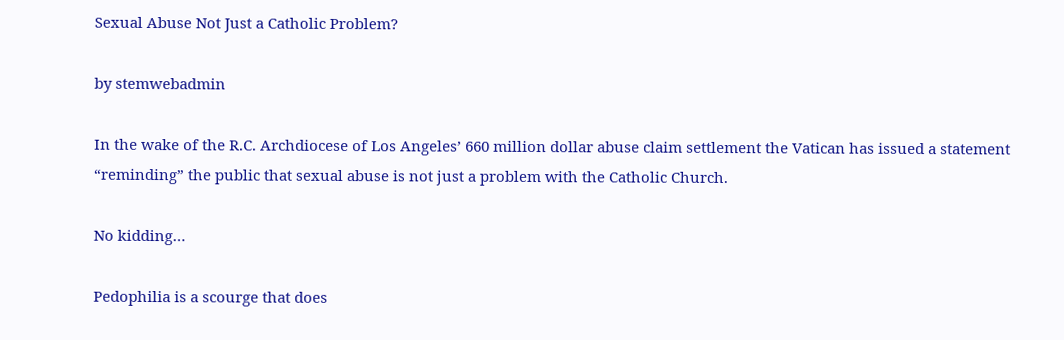Sexual Abuse Not Just a Catholic Problem?

by stemwebadmin

In the wake of the R.C. Archdiocese of Los Angeles’ 660 million dollar abuse claim settlement the Vatican has issued a statement “reminding” the public that sexual abuse is not just a problem with the Catholic Church.

No kidding…

Pedophilia is a scourge that does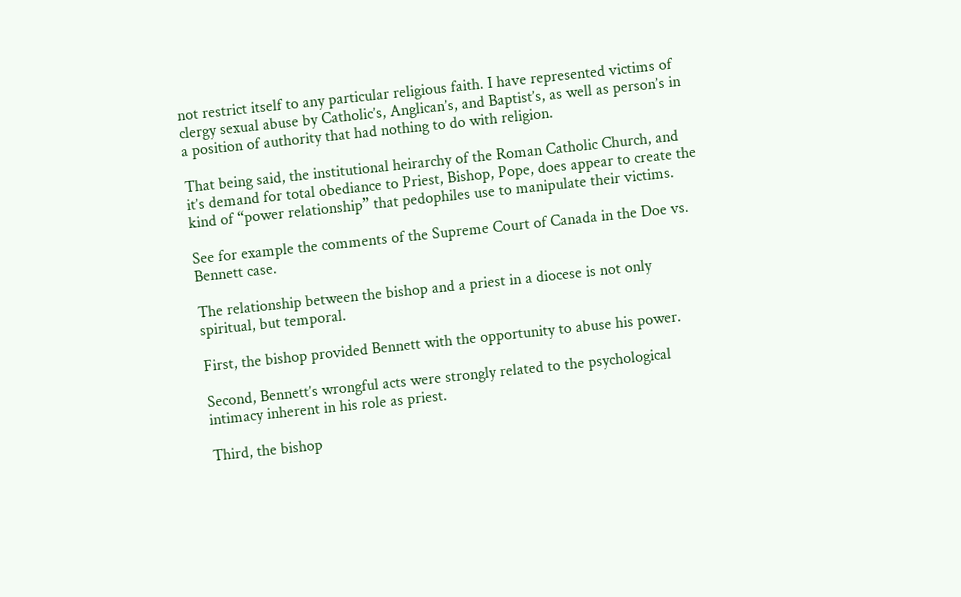not restrict itself to any particular religious faith. I have represented victims of clergy sexual abuse by Catholic’s, Anglican’s, and Baptist’s, as well as person’s in a position of authority that had nothing to do with religion.

That being said, the institutional heirarchy of the Roman Catholic Church, and it’s demand for total obediance to Priest, Bishop, Pope, does appear to create the kind of “power relationship” that pedophiles use to manipulate their victims.

See for example the comments of the Supreme Court of Canada in the Doe vs. Bennett case.

The relationship between the bishop and a priest in a diocese is not only spiritual, but temporal.

First, the bishop provided Bennett with the opportunity to abuse his power.

Second, Bennett’s wrongful acts were strongly related to the psychological intimacy inherent in his role as priest.

Third, the bishop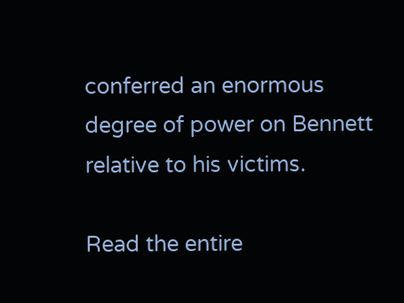conferred an enormous degree of power on Bennett relative to his victims.

Read the entire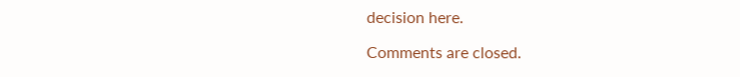decision here.

Comments are closed.